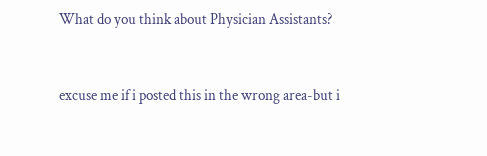What do you think about Physician Assistants?


excuse me if i posted this in the wrong area-but i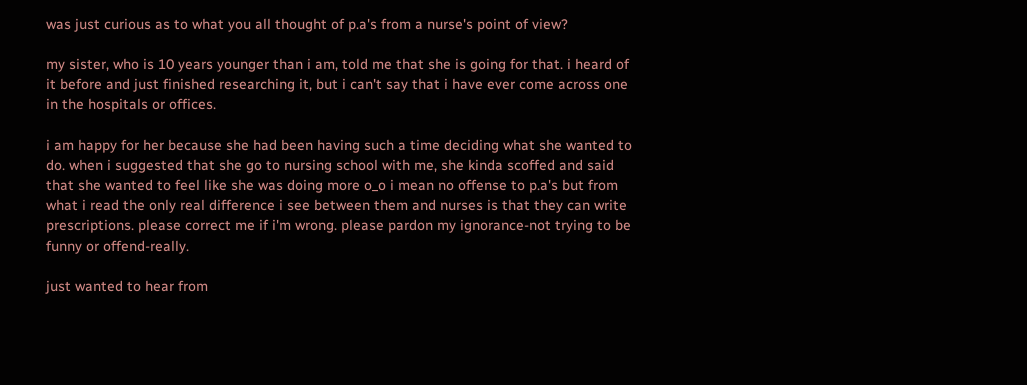was just curious as to what you all thought of p.a's from a nurse's point of view?

my sister, who is 10 years younger than i am, told me that she is going for that. i heard of it before and just finished researching it, but i can't say that i have ever come across one in the hospitals or offices.

i am happy for her because she had been having such a time deciding what she wanted to do. when i suggested that she go to nursing school with me, she kinda scoffed and said that she wanted to feel like she was doing more o_o i mean no offense to p.a's but from what i read the only real difference i see between them and nurses is that they can write prescriptions. please correct me if i'm wrong. please pardon my ignorance-not trying to be funny or offend-really.

just wanted to hear from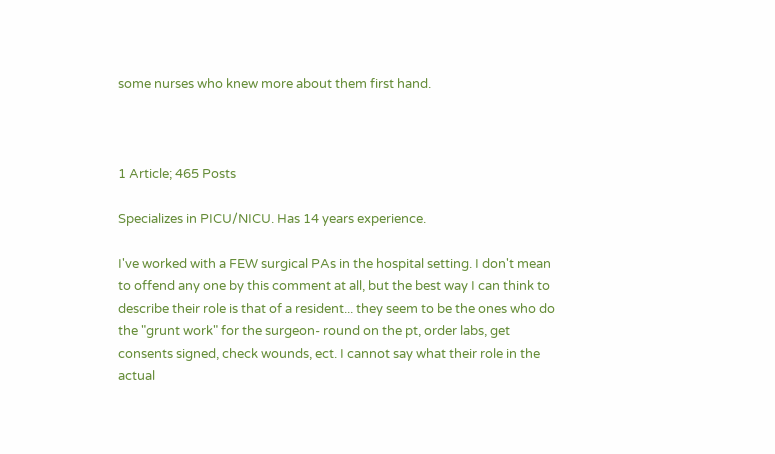some nurses who knew more about them first hand.



1 Article; 465 Posts

Specializes in PICU/NICU. Has 14 years experience.

I've worked with a FEW surgical PAs in the hospital setting. I don't mean to offend any one by this comment at all, but the best way I can think to describe their role is that of a resident... they seem to be the ones who do the "grunt work" for the surgeon- round on the pt, order labs, get consents signed, check wounds, ect. I cannot say what their role in the actual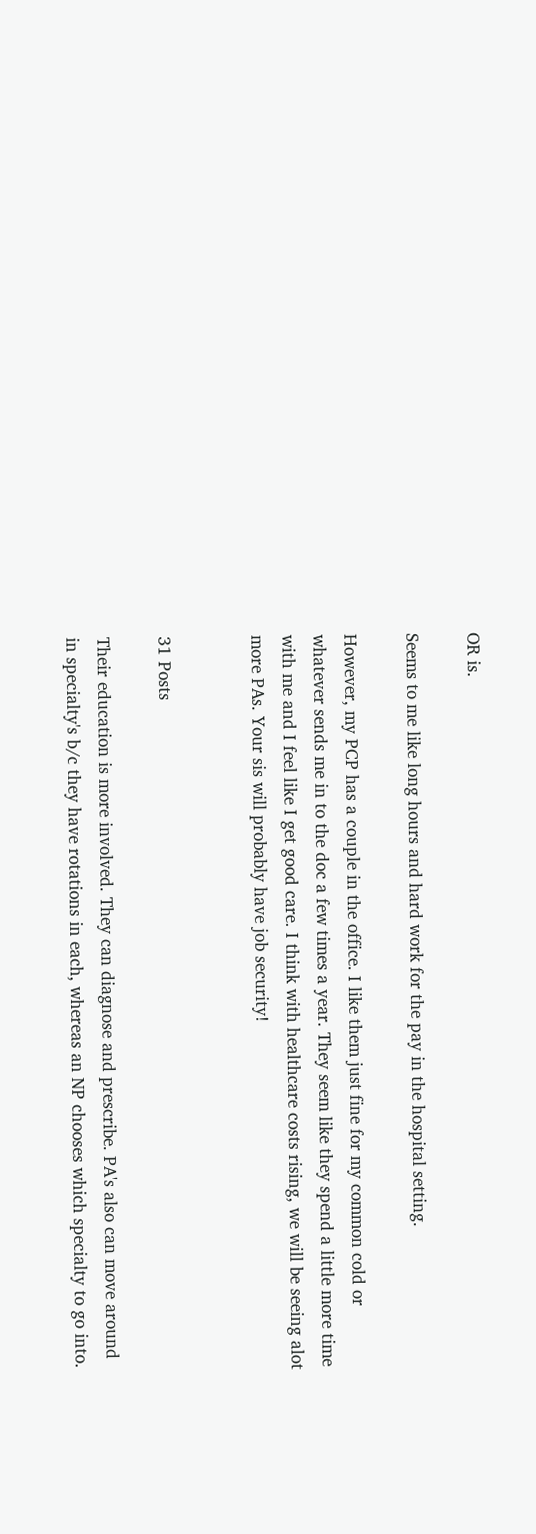OR is.

Seems to me like long hours and hard work for the pay in the hospital setting.

However, my PCP has a couple in the office. I like them just fine for my common cold or whatever sends me in to the doc a few times a year. They seem like they spend a little more time with me and I feel like I get good care. I think with healthcare costs rising, we will be seeing alot more PAs. Your sis will probably have job security!


31 Posts

Their education is more involved. They can diagnose and prescribe. PA's also can move around in specialty's b/c they have rotations in each, whereas an NP chooses which specialty to go into.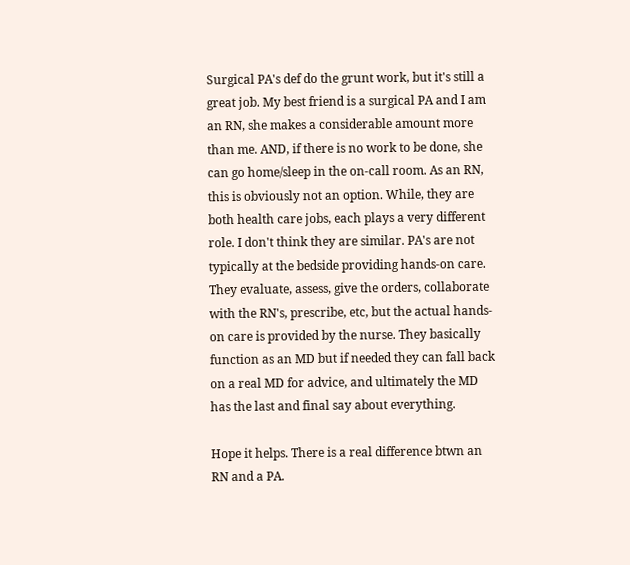Surgical PA's def do the grunt work, but it's still a great job. My best friend is a surgical PA and I am an RN, she makes a considerable amount more than me. AND, if there is no work to be done, she can go home/sleep in the on-call room. As an RN, this is obviously not an option. While, they are both health care jobs, each plays a very different role. I don't think they are similar. PA's are not typically at the bedside providing hands-on care. They evaluate, assess, give the orders, collaborate with the RN's, prescribe, etc, but the actual hands-on care is provided by the nurse. They basically function as an MD but if needed they can fall back on a real MD for advice, and ultimately the MD has the last and final say about everything.

Hope it helps. There is a real difference btwn an RN and a PA.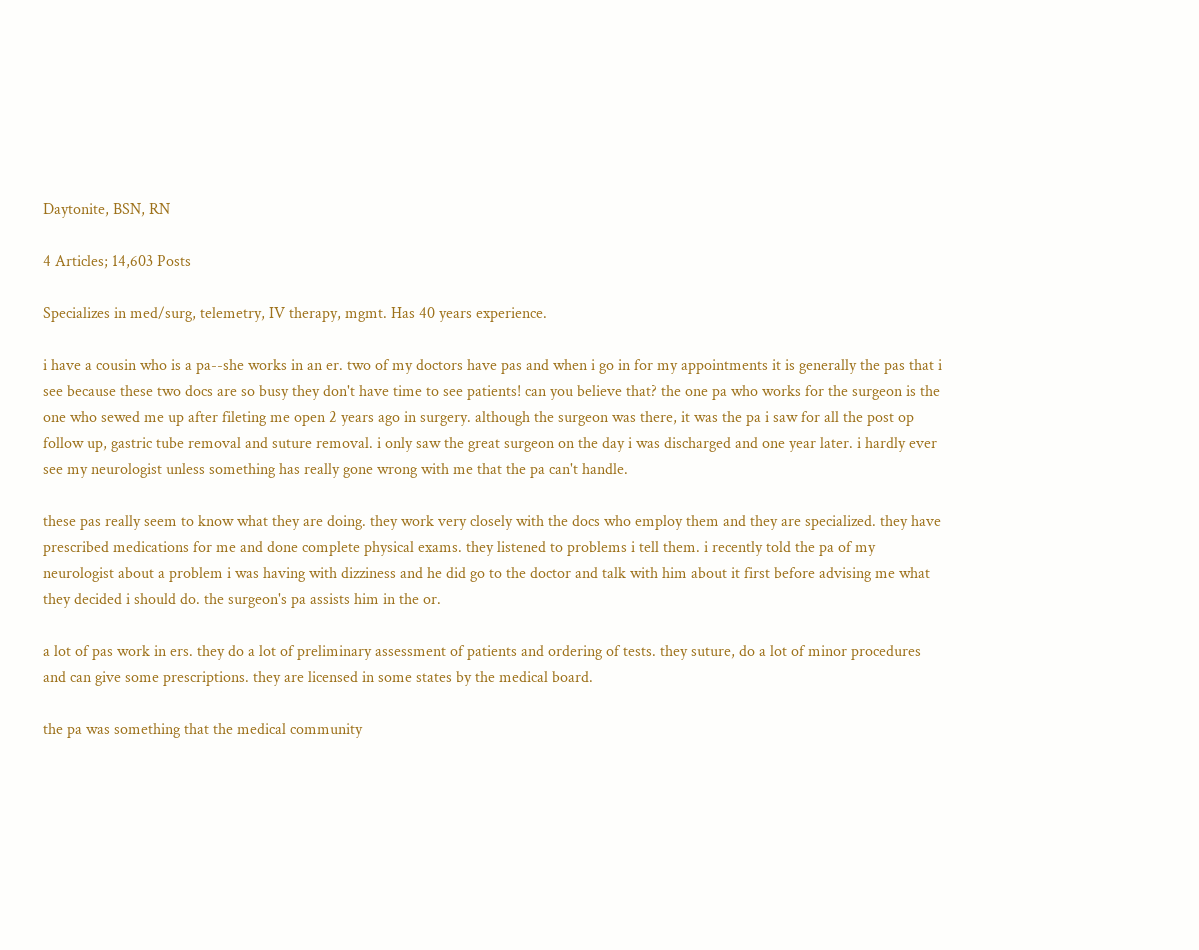Daytonite, BSN, RN

4 Articles; 14,603 Posts

Specializes in med/surg, telemetry, IV therapy, mgmt. Has 40 years experience.

i have a cousin who is a pa--she works in an er. two of my doctors have pas and when i go in for my appointments it is generally the pas that i see because these two docs are so busy they don't have time to see patients! can you believe that? the one pa who works for the surgeon is the one who sewed me up after fileting me open 2 years ago in surgery. although the surgeon was there, it was the pa i saw for all the post op follow up, gastric tube removal and suture removal. i only saw the great surgeon on the day i was discharged and one year later. i hardly ever see my neurologist unless something has really gone wrong with me that the pa can't handle.

these pas really seem to know what they are doing. they work very closely with the docs who employ them and they are specialized. they have prescribed medications for me and done complete physical exams. they listened to problems i tell them. i recently told the pa of my neurologist about a problem i was having with dizziness and he did go to the doctor and talk with him about it first before advising me what they decided i should do. the surgeon's pa assists him in the or.

a lot of pas work in ers. they do a lot of preliminary assessment of patients and ordering of tests. they suture, do a lot of minor procedures and can give some prescriptions. they are licensed in some states by the medical board.

the pa was something that the medical community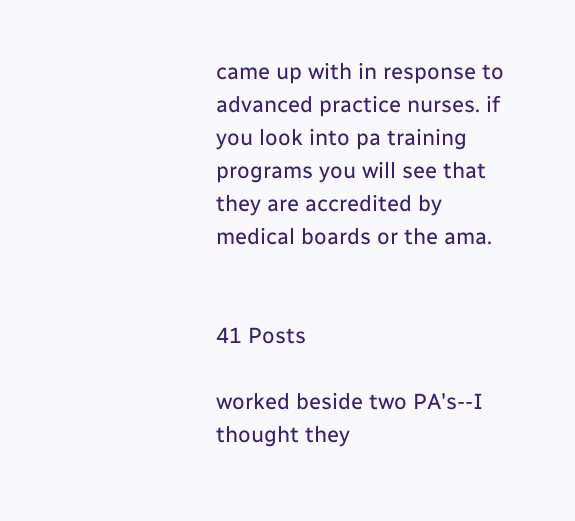came up with in response to advanced practice nurses. if you look into pa training programs you will see that they are accredited by medical boards or the ama.


41 Posts

worked beside two PA's--I thought they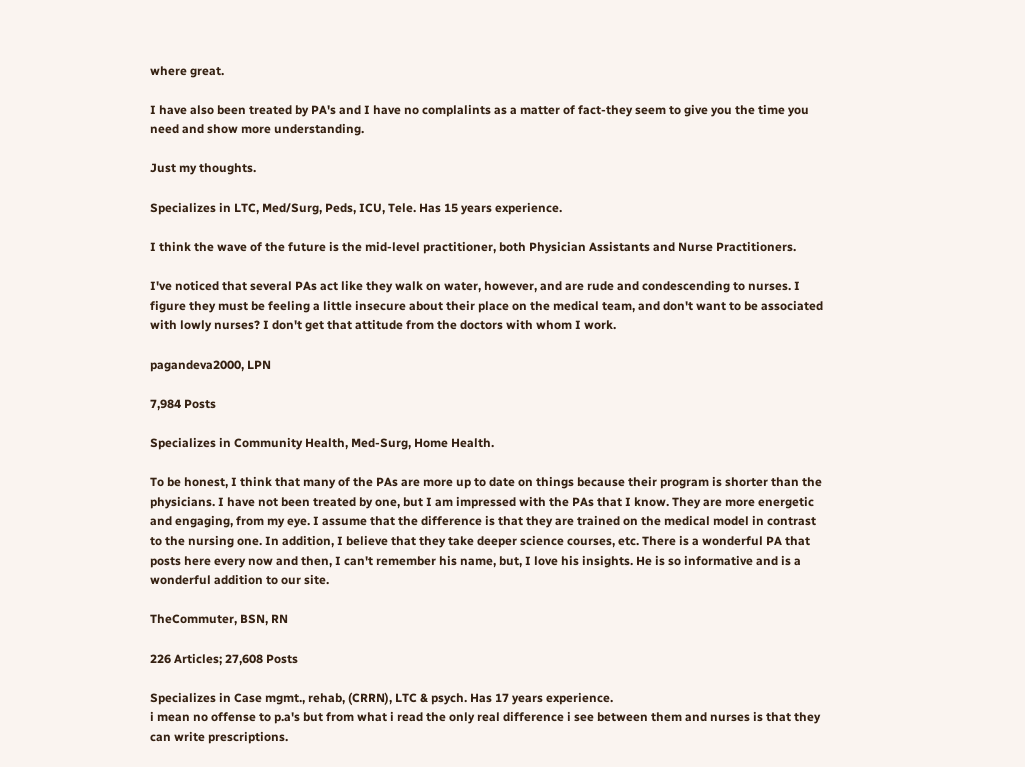where great.

I have also been treated by PA's and I have no complalints as a matter of fact-they seem to give you the time you need and show more understanding.

Just my thoughts.

Specializes in LTC, Med/Surg, Peds, ICU, Tele. Has 15 years experience.

I think the wave of the future is the mid-level practitioner, both Physician Assistants and Nurse Practitioners.

I've noticed that several PAs act like they walk on water, however, and are rude and condescending to nurses. I figure they must be feeling a little insecure about their place on the medical team, and don't want to be associated with lowly nurses? I don't get that attitude from the doctors with whom I work.

pagandeva2000, LPN

7,984 Posts

Specializes in Community Health, Med-Surg, Home Health.

To be honest, I think that many of the PAs are more up to date on things because their program is shorter than the physicians. I have not been treated by one, but I am impressed with the PAs that I know. They are more energetic and engaging, from my eye. I assume that the difference is that they are trained on the medical model in contrast to the nursing one. In addition, I believe that they take deeper science courses, etc. There is a wonderful PA that posts here every now and then, I can't remember his name, but, I love his insights. He is so informative and is a wonderful addition to our site.

TheCommuter, BSN, RN

226 Articles; 27,608 Posts

Specializes in Case mgmt., rehab, (CRRN), LTC & psych. Has 17 years experience.
i mean no offense to p.a's but from what i read the only real difference i see between them and nurses is that they can write prescriptions.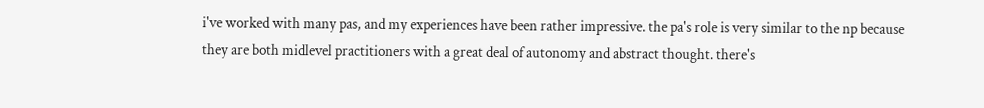i've worked with many pas, and my experiences have been rather impressive. the pa's role is very similar to the np because they are both midlevel practitioners with a great deal of autonomy and abstract thought. there's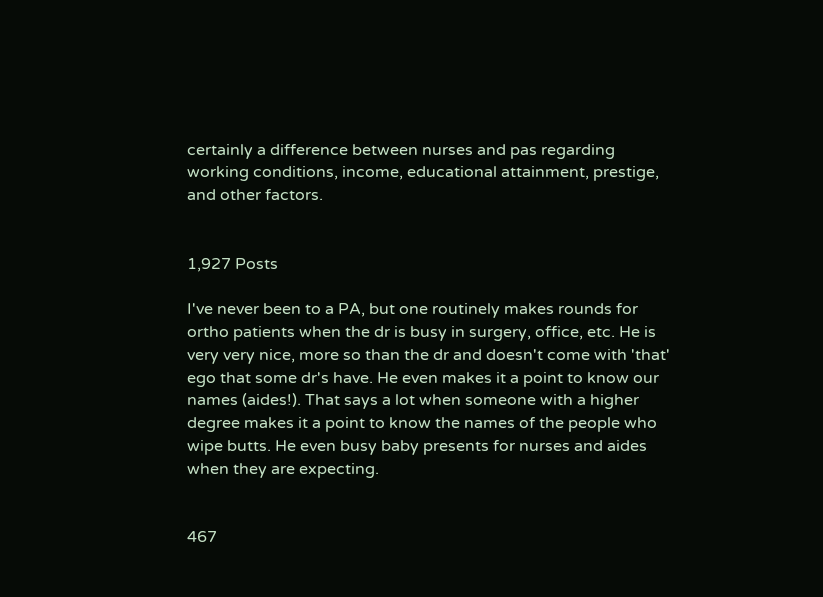certainly a difference between nurses and pas regarding working conditions, income, educational attainment, prestige, and other factors.


1,927 Posts

I've never been to a PA, but one routinely makes rounds for ortho patients when the dr is busy in surgery, office, etc. He is very very nice, more so than the dr and doesn't come with 'that' ego that some dr's have. He even makes it a point to know our names (aides!). That says a lot when someone with a higher degree makes it a point to know the names of the people who wipe butts. He even busy baby presents for nurses and aides when they are expecting.


467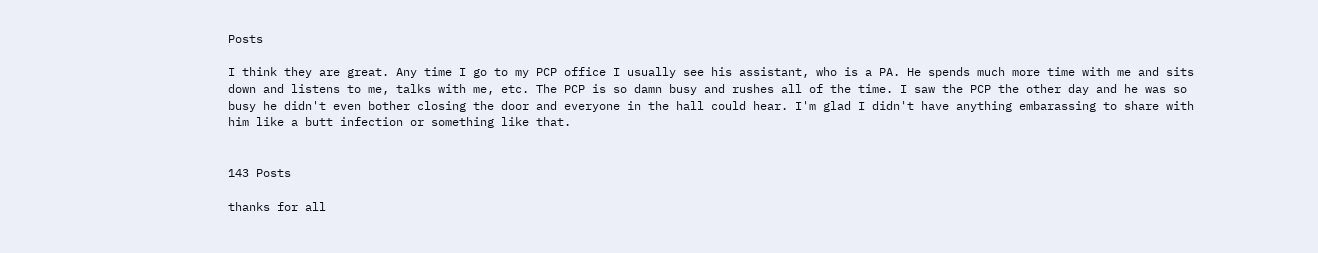Posts

I think they are great. Any time I go to my PCP office I usually see his assistant, who is a PA. He spends much more time with me and sits down and listens to me, talks with me, etc. The PCP is so damn busy and rushes all of the time. I saw the PCP the other day and he was so busy he didn't even bother closing the door and everyone in the hall could hear. I'm glad I didn't have anything embarassing to share with him like a butt infection or something like that.


143 Posts

thanks for all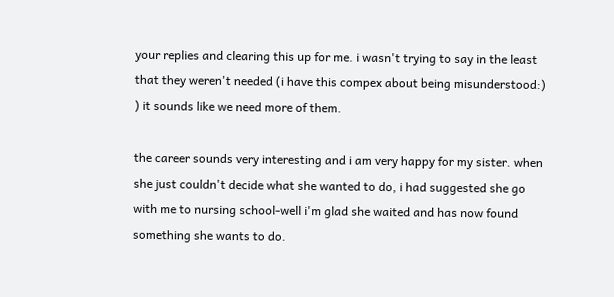your replies and clearing this up for me. i wasn't trying to say in the least that they weren't needed (i have this compex about being misunderstood:) ) it sounds like we need more of them.

the career sounds very interesting and i am very happy for my sister. when she just couldn't decide what she wanted to do, i had suggested she go with me to nursing school-well i'm glad she waited and has now found something she wants to do.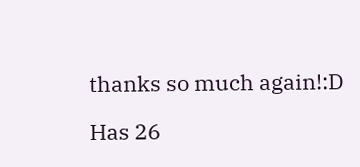thanks so much again!:D

Has 26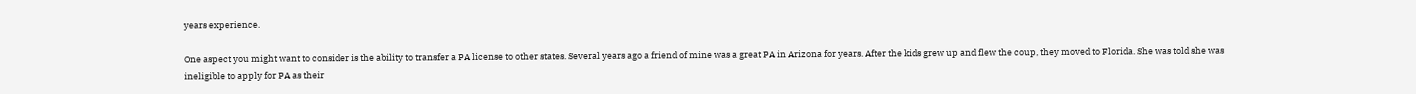years experience.

One aspect you might want to consider is the ability to transfer a PA license to other states. Several years ago a friend of mine was a great PA in Arizona for years. After the kids grew up and flew the coup, they moved to Florida. She was told she was ineligible to apply for PA as their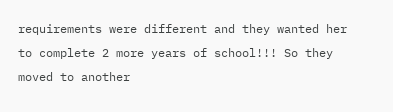requirements were different and they wanted her to complete 2 more years of school!!! So they moved to another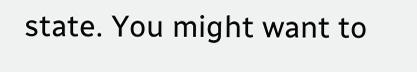state. You might want to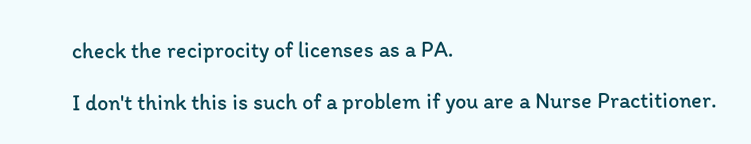check the reciprocity of licenses as a PA.

I don't think this is such of a problem if you are a Nurse Practitioner.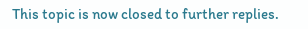This topic is now closed to further replies.